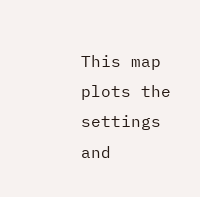This map plots the settings and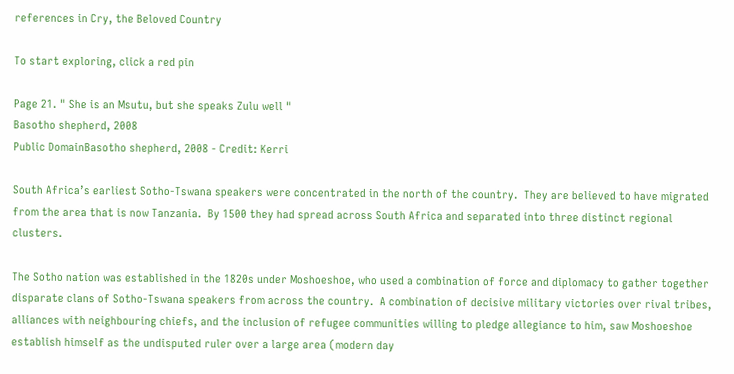references in Cry, the Beloved Country

To start exploring, click a red pin

Page 21. " She is an Msutu, but she speaks Zulu well "
Basotho shepherd, 2008
Public DomainBasotho shepherd, 2008 - Credit: Kerri

South Africa’s earliest Sotho-Tswana speakers were concentrated in the north of the country.  They are believed to have migrated from the area that is now Tanzania.  By 1500 they had spread across South Africa and separated into three distinct regional clusters.

The Sotho nation was established in the 1820s under Moshoeshoe, who used a combination of force and diplomacy to gather together disparate clans of Sotho-Tswana speakers from across the country.  A combination of decisive military victories over rival tribes, alliances with neighbouring chiefs, and the inclusion of refugee communities willing to pledge allegiance to him, saw Moshoeshoe establish himself as the undisputed ruler over a large area (modern day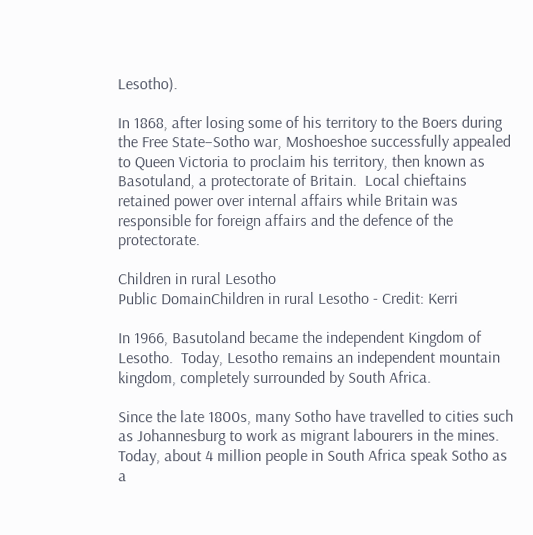Lesotho).

In 1868, after losing some of his territory to the Boers during the Free State–Sotho war, Moshoeshoe successfully appealed to Queen Victoria to proclaim his territory, then known as Basotuland, a protectorate of Britain.  Local chieftains retained power over internal affairs while Britain was responsible for foreign affairs and the defence of the protectorate.

Children in rural Lesotho
Public DomainChildren in rural Lesotho - Credit: Kerri

In 1966, Basutoland became the independent Kingdom of Lesotho.  Today, Lesotho remains an independent mountain kingdom, completely surrounded by South Africa.

Since the late 1800s, many Sotho have travelled to cities such as Johannesburg to work as migrant labourers in the mines.  Today, about 4 million people in South Africa speak Sotho as a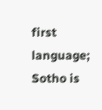first language; Sotho is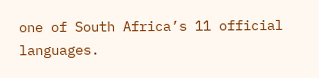one of South Africa’s 11 official languages.